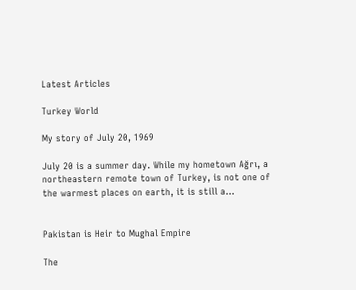Latest Articles

Turkey World

My story of July 20, 1969

July 20 is a summer day. While my hometown Ağrı, a northeastern remote town of Turkey, is not one of the warmest places on earth, it is still a...


Pakistan is Heir to Mughal Empire

The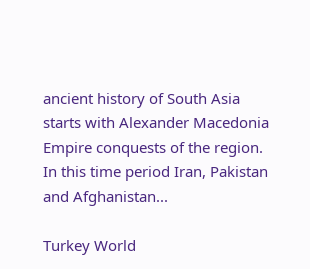ancient history of South Asia starts with Alexander Macedonia Empire conquests of the region. In this time period Iran, Pakistan and Afghanistan...

Turkey World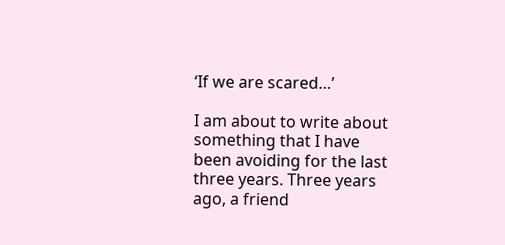‘If we are scared…’

I am about to write about something that I have been avoiding for the last three years. Three years ago, a friend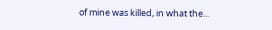of mine was killed, in what the...